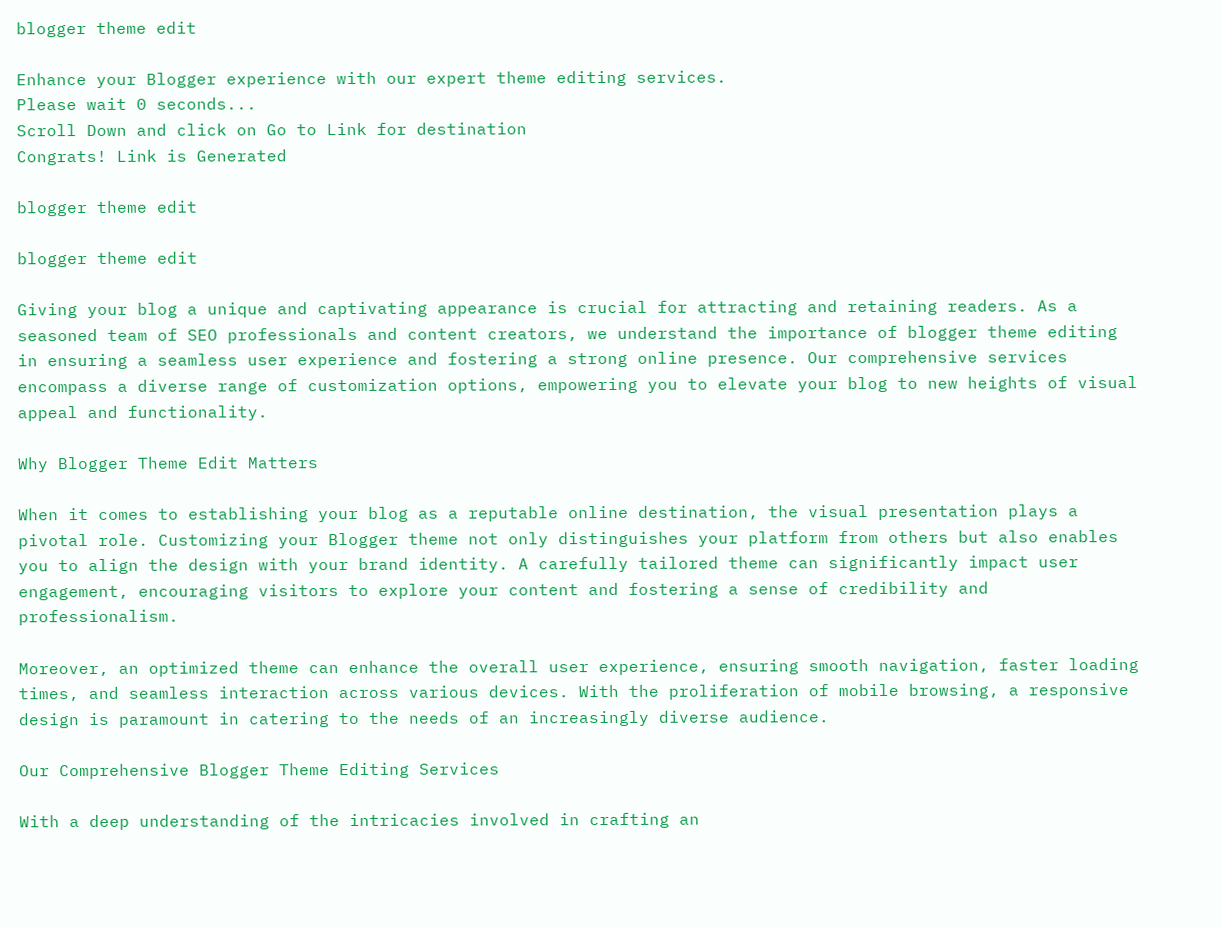blogger theme edit

Enhance your Blogger experience with our expert theme editing services.
Please wait 0 seconds...
Scroll Down and click on Go to Link for destination
Congrats! Link is Generated

blogger theme edit

blogger theme edit

Giving your blog a unique and captivating appearance is crucial for attracting and retaining readers. As a seasoned team of SEO professionals and content creators, we understand the importance of blogger theme editing in ensuring a seamless user experience and fostering a strong online presence. Our comprehensive services encompass a diverse range of customization options, empowering you to elevate your blog to new heights of visual appeal and functionality.

Why Blogger Theme Edit Matters

When it comes to establishing your blog as a reputable online destination, the visual presentation plays a pivotal role. Customizing your Blogger theme not only distinguishes your platform from others but also enables you to align the design with your brand identity. A carefully tailored theme can significantly impact user engagement, encouraging visitors to explore your content and fostering a sense of credibility and professionalism.

Moreover, an optimized theme can enhance the overall user experience, ensuring smooth navigation, faster loading times, and seamless interaction across various devices. With the proliferation of mobile browsing, a responsive design is paramount in catering to the needs of an increasingly diverse audience.

Our Comprehensive Blogger Theme Editing Services

With a deep understanding of the intricacies involved in crafting an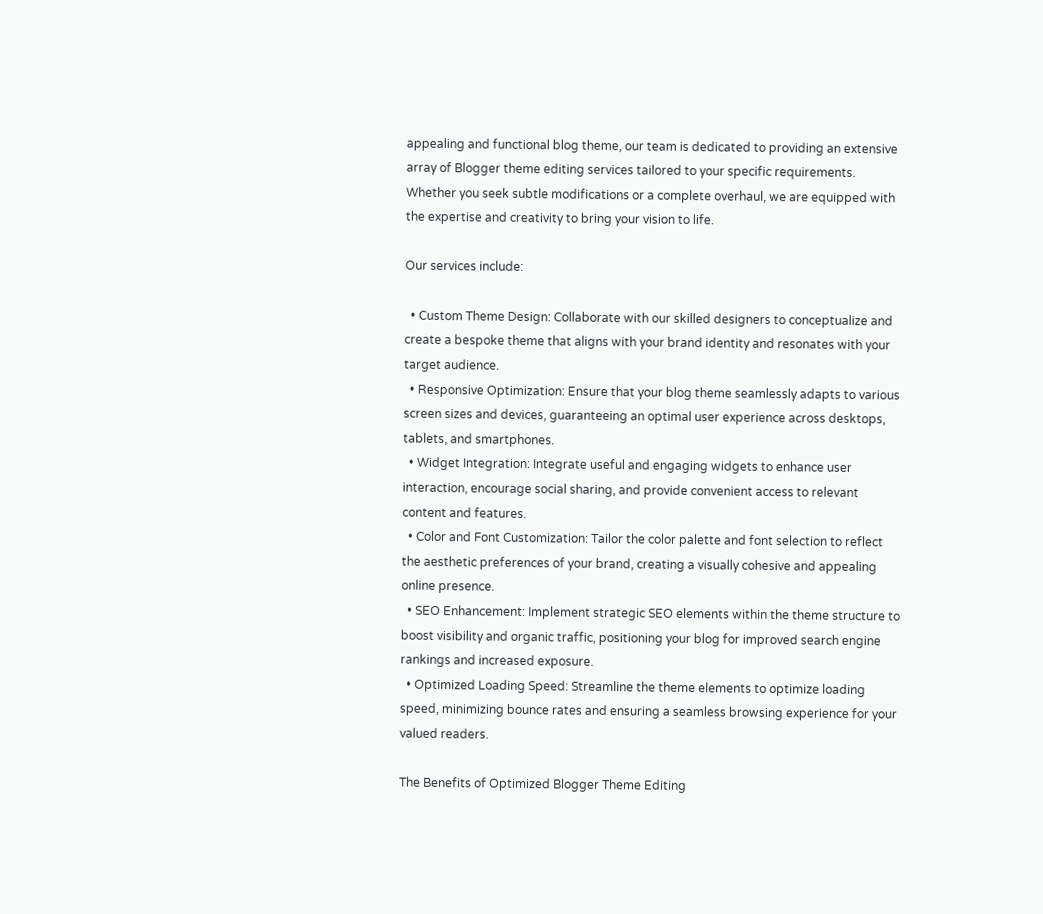appealing and functional blog theme, our team is dedicated to providing an extensive array of Blogger theme editing services tailored to your specific requirements. Whether you seek subtle modifications or a complete overhaul, we are equipped with the expertise and creativity to bring your vision to life.

Our services include:

  • Custom Theme Design: Collaborate with our skilled designers to conceptualize and create a bespoke theme that aligns with your brand identity and resonates with your target audience.
  • Responsive Optimization: Ensure that your blog theme seamlessly adapts to various screen sizes and devices, guaranteeing an optimal user experience across desktops, tablets, and smartphones.
  • Widget Integration: Integrate useful and engaging widgets to enhance user interaction, encourage social sharing, and provide convenient access to relevant content and features.
  • Color and Font Customization: Tailor the color palette and font selection to reflect the aesthetic preferences of your brand, creating a visually cohesive and appealing online presence.
  • SEO Enhancement: Implement strategic SEO elements within the theme structure to boost visibility and organic traffic, positioning your blog for improved search engine rankings and increased exposure.
  • Optimized Loading Speed: Streamline the theme elements to optimize loading speed, minimizing bounce rates and ensuring a seamless browsing experience for your valued readers.

The Benefits of Optimized Blogger Theme Editing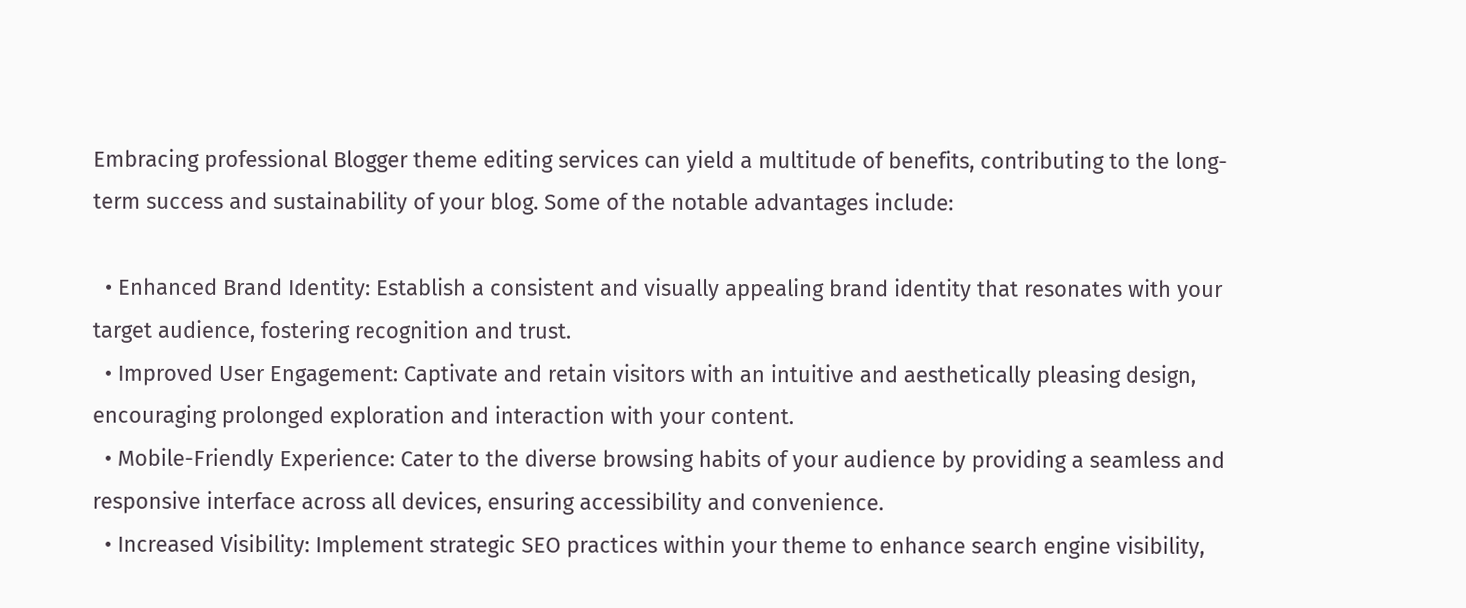Embracing professional Blogger theme editing services can yield a multitude of benefits, contributing to the long-term success and sustainability of your blog. Some of the notable advantages include:

  • Enhanced Brand Identity: Establish a consistent and visually appealing brand identity that resonates with your target audience, fostering recognition and trust.
  • Improved User Engagement: Captivate and retain visitors with an intuitive and aesthetically pleasing design, encouraging prolonged exploration and interaction with your content.
  • Mobile-Friendly Experience: Cater to the diverse browsing habits of your audience by providing a seamless and responsive interface across all devices, ensuring accessibility and convenience.
  • Increased Visibility: Implement strategic SEO practices within your theme to enhance search engine visibility,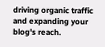driving organic traffic and expanding your blog's reach.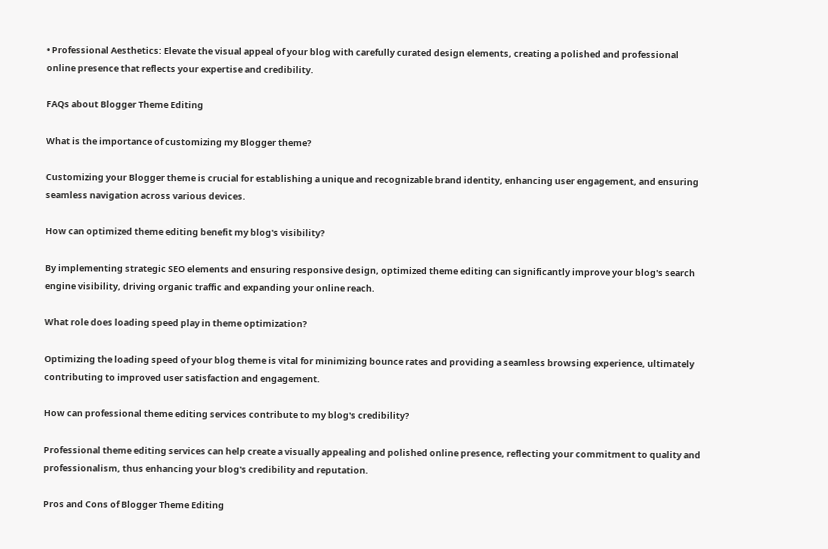• Professional Aesthetics: Elevate the visual appeal of your blog with carefully curated design elements, creating a polished and professional online presence that reflects your expertise and credibility.

FAQs about Blogger Theme Editing

What is the importance of customizing my Blogger theme?

Customizing your Blogger theme is crucial for establishing a unique and recognizable brand identity, enhancing user engagement, and ensuring seamless navigation across various devices.

How can optimized theme editing benefit my blog's visibility?

By implementing strategic SEO elements and ensuring responsive design, optimized theme editing can significantly improve your blog's search engine visibility, driving organic traffic and expanding your online reach.

What role does loading speed play in theme optimization?

Optimizing the loading speed of your blog theme is vital for minimizing bounce rates and providing a seamless browsing experience, ultimately contributing to improved user satisfaction and engagement.

How can professional theme editing services contribute to my blog's credibility?

Professional theme editing services can help create a visually appealing and polished online presence, reflecting your commitment to quality and professionalism, thus enhancing your blog's credibility and reputation.

Pros and Cons of Blogger Theme Editing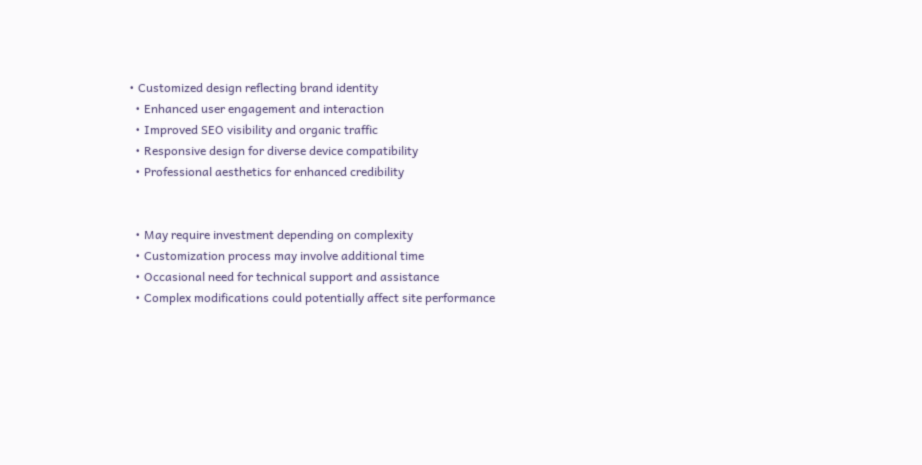• Customized design reflecting brand identity
  • Enhanced user engagement and interaction
  • Improved SEO visibility and organic traffic
  • Responsive design for diverse device compatibility
  • Professional aesthetics for enhanced credibility


  • May require investment depending on complexity
  • Customization process may involve additional time
  • Occasional need for technical support and assistance
  • Complex modifications could potentially affect site performance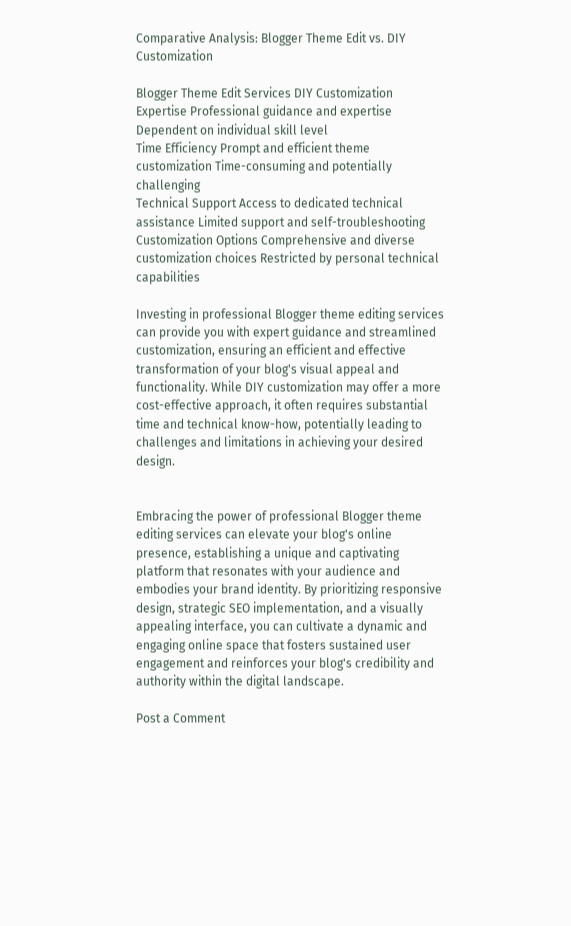Comparative Analysis: Blogger Theme Edit vs. DIY Customization

Blogger Theme Edit Services DIY Customization
Expertise Professional guidance and expertise Dependent on individual skill level
Time Efficiency Prompt and efficient theme customization Time-consuming and potentially challenging
Technical Support Access to dedicated technical assistance Limited support and self-troubleshooting
Customization Options Comprehensive and diverse customization choices Restricted by personal technical capabilities

Investing in professional Blogger theme editing services can provide you with expert guidance and streamlined customization, ensuring an efficient and effective transformation of your blog's visual appeal and functionality. While DIY customization may offer a more cost-effective approach, it often requires substantial time and technical know-how, potentially leading to challenges and limitations in achieving your desired design.


Embracing the power of professional Blogger theme editing services can elevate your blog's online presence, establishing a unique and captivating platform that resonates with your audience and embodies your brand identity. By prioritizing responsive design, strategic SEO implementation, and a visually appealing interface, you can cultivate a dynamic and engaging online space that fosters sustained user engagement and reinforces your blog's credibility and authority within the digital landscape.

Post a Comment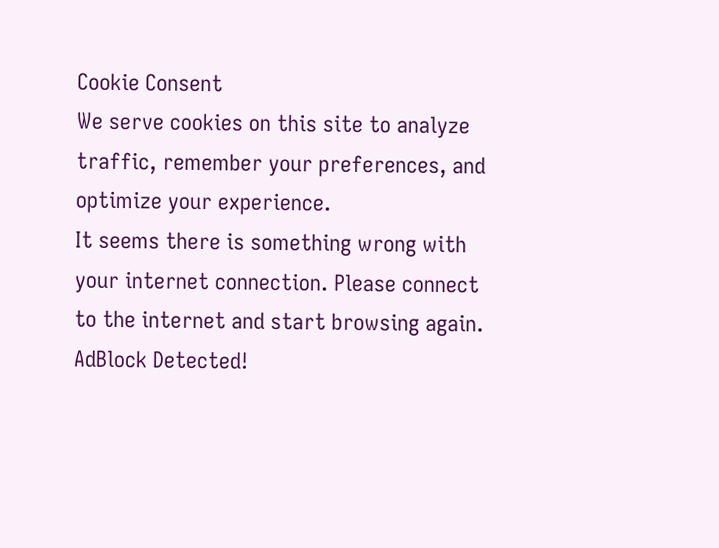Cookie Consent
We serve cookies on this site to analyze traffic, remember your preferences, and optimize your experience.
It seems there is something wrong with your internet connection. Please connect to the internet and start browsing again.
AdBlock Detected!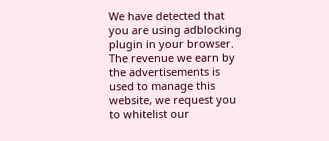We have detected that you are using adblocking plugin in your browser.
The revenue we earn by the advertisements is used to manage this website, we request you to whitelist our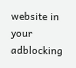website in your adblocking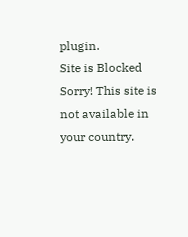plugin.
Site is Blocked
Sorry! This site is not available in your country.